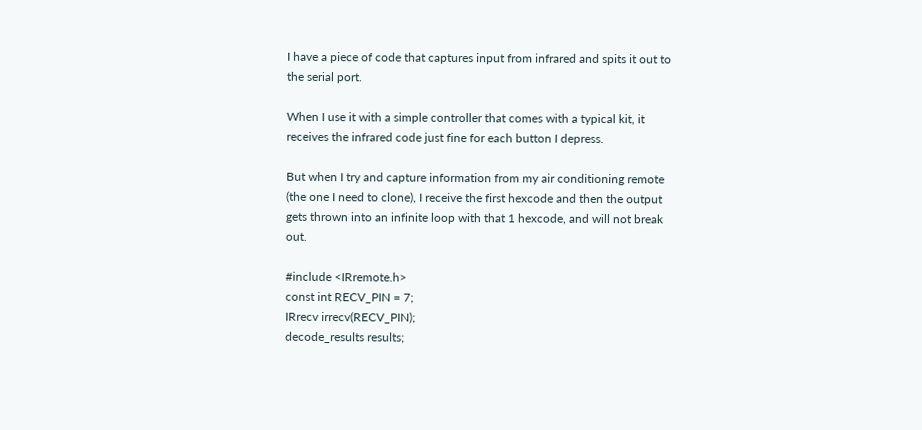I have a piece of code that captures input from infrared and spits it out to the serial port.

When I use it with a simple controller that comes with a typical kit, it receives the infrared code just fine for each button I depress.

But when I try and capture information from my air conditioning remote (the one I need to clone), I receive the first hexcode and then the output gets thrown into an infinite loop with that 1 hexcode, and will not break out.

#include <IRremote.h>
const int RECV_PIN = 7;
IRrecv irrecv(RECV_PIN);
decode_results results;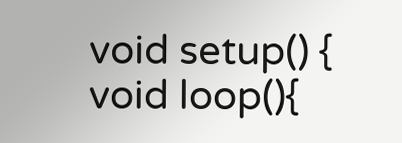void setup() {
void loop(){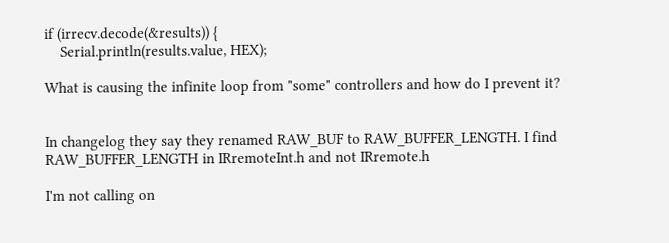if (irrecv.decode(&results)) {
    Serial.println(results.value, HEX);

What is causing the infinite loop from "some" controllers and how do I prevent it?


In changelog they say they renamed RAW_BUF to RAW_BUFFER_LENGTH. I find RAW_BUFFER_LENGTH in IRremoteInt.h and not IRremote.h

I'm not calling on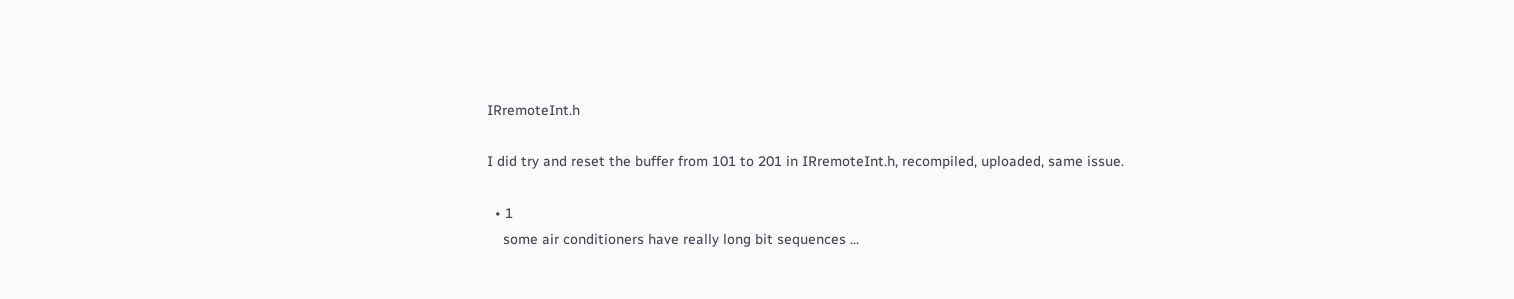IRremoteInt.h

I did try and reset the buffer from 101 to 201 in IRremoteInt.h, recompiled, uploaded, same issue.

  • 1
    some air conditioners have really long bit sequences ...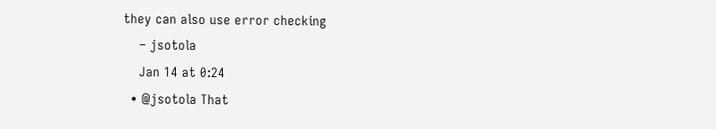they can also use error checking
    – jsotola
    Jan 14 at 0:24
  • @jsotola That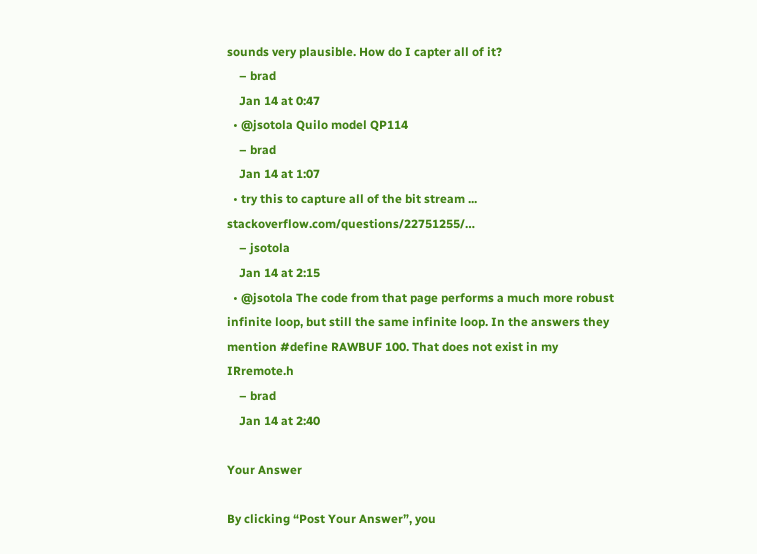sounds very plausible. How do I capter all of it?
    – brad
    Jan 14 at 0:47
  • @jsotola Quilo model QP114
    – brad
    Jan 14 at 1:07
  • try this to capture all of the bit stream ... stackoverflow.com/questions/22751255/…
    – jsotola
    Jan 14 at 2:15
  • @jsotola The code from that page performs a much more robust infinite loop, but still the same infinite loop. In the answers they mention #define RAWBUF 100. That does not exist in my IRremote.h
    – brad
    Jan 14 at 2:40

Your Answer

By clicking “Post Your Answer”, you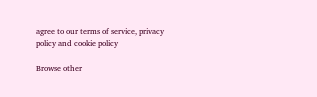agree to our terms of service, privacy policy and cookie policy

Browse other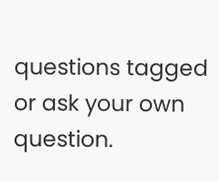questions tagged or ask your own question.